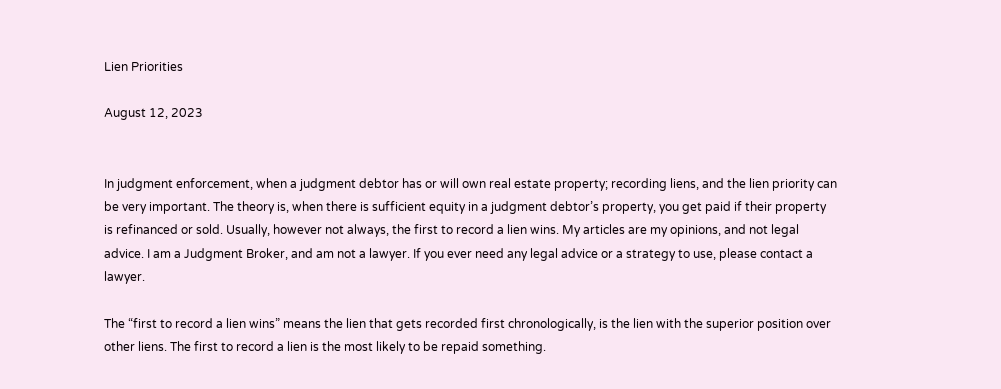Lien Priorities

August 12, 2023


In judgment enforcement, when a judgment debtor has or will own real estate property; recording liens, and the lien priority can be very important. The theory is, when there is sufficient equity in a judgment debtor’s property, you get paid if their property is refinanced or sold. Usually, however not always, the first to record a lien wins. My articles are my opinions, and not legal advice. I am a Judgment Broker, and am not a lawyer. If you ever need any legal advice or a strategy to use, please contact a lawyer.

The “first to record a lien wins” means the lien that gets recorded first chronologically, is the lien with the superior position over other liens. The first to record a lien is the most likely to be repaid something.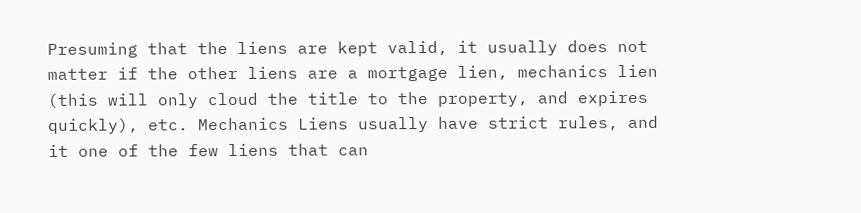Presuming that the liens are kept valid, it usually does not matter if the other liens are a mortgage lien, mechanics lien (this will only cloud the title to the property, and expires quickly), etc. Mechanics Liens usually have strict rules, and it one of the few liens that can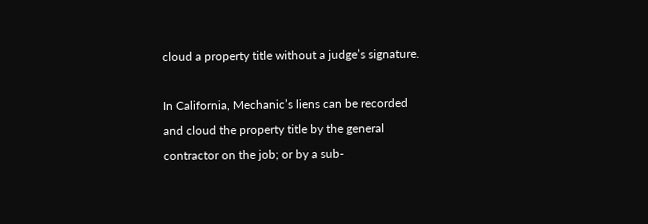cloud a property title without a judge’s signature.

In California, Mechanic’s liens can be recorded and cloud the property title by the general contractor on the job; or by a sub-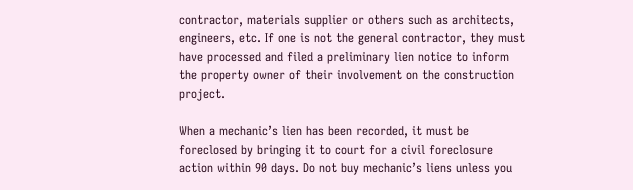contractor, materials supplier or others such as architects, engineers, etc. If one is not the general contractor, they must have processed and filed a preliminary lien notice to inform the property owner of their involvement on the construction project.

When a mechanic’s lien has been recorded, it must be foreclosed by bringing it to court for a civil foreclosure action within 90 days. Do not buy mechanic’s liens unless you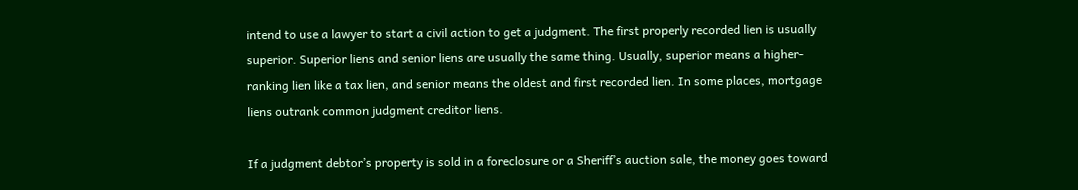intend to use a lawyer to start a civil action to get a judgment. The first properly recorded lien is usually superior. Superior liens and senior liens are usually the same thing. Usually, superior means a higher-ranking lien like a tax lien, and senior means the oldest and first recorded lien. In some places, mortgage liens outrank common judgment creditor liens.

If a judgment debtor’s property is sold in a foreclosure or a Sheriff’s auction sale, the money goes toward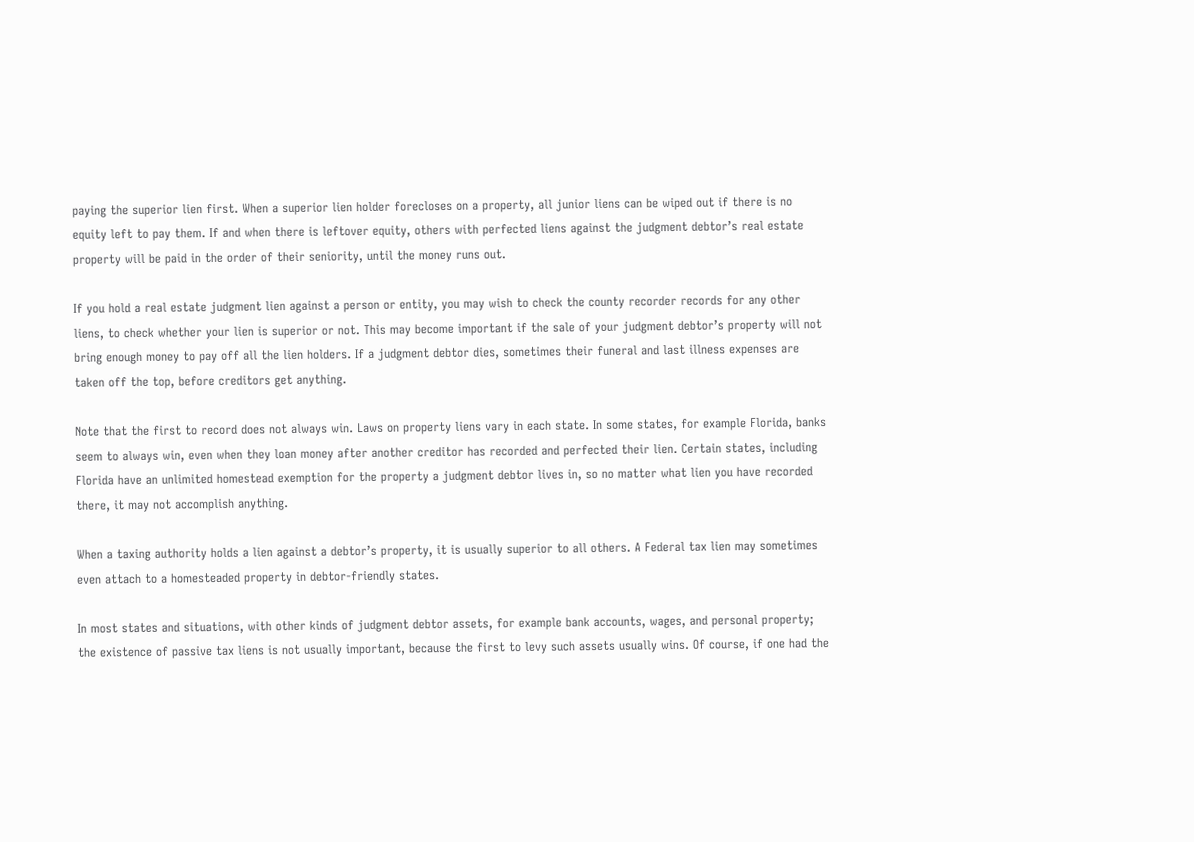paying the superior lien first. When a superior lien holder forecloses on a property, all junior liens can be wiped out if there is no equity left to pay them. If and when there is leftover equity, others with perfected liens against the judgment debtor’s real estate property will be paid in the order of their seniority, until the money runs out.

If you hold a real estate judgment lien against a person or entity, you may wish to check the county recorder records for any other liens, to check whether your lien is superior or not. This may become important if the sale of your judgment debtor’s property will not bring enough money to pay off all the lien holders. If a judgment debtor dies, sometimes their funeral and last illness expenses are taken off the top, before creditors get anything.

Note that the first to record does not always win. Laws on property liens vary in each state. In some states, for example Florida, banks seem to always win, even when they loan money after another creditor has recorded and perfected their lien. Certain states, including Florida have an unlimited homestead exemption for the property a judgment debtor lives in, so no matter what lien you have recorded there, it may not accomplish anything.

When a taxing authority holds a lien against a debtor’s property, it is usually superior to all others. A Federal tax lien may sometimes even attach to a homesteaded property in debtor-friendly states.

In most states and situations, with other kinds of judgment debtor assets, for example bank accounts, wages, and personal property; the existence of passive tax liens is not usually important, because the first to levy such assets usually wins. Of course, if one had the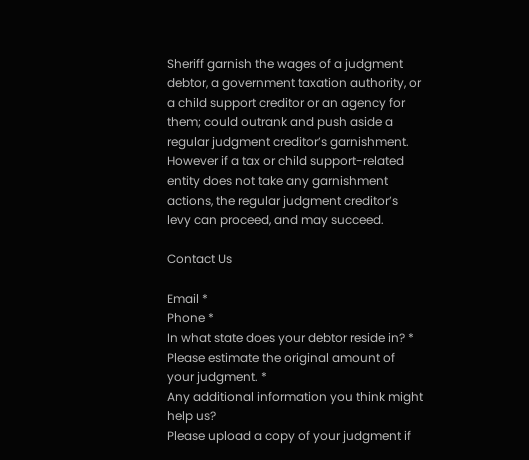Sheriff garnish the wages of a judgment debtor, a government taxation authority, or a child support creditor or an agency for them; could outrank and push aside a regular judgment creditor’s garnishment. However if a tax or child support-related entity does not take any garnishment actions, the regular judgment creditor’s levy can proceed, and may succeed.

Contact Us

Email *
Phone *
In what state does your debtor reside in? *
Please estimate the original amount of your judgment. *
Any additional information you think might help us?
Please upload a copy of your judgment if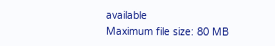available
Maximum file size: 80 MB